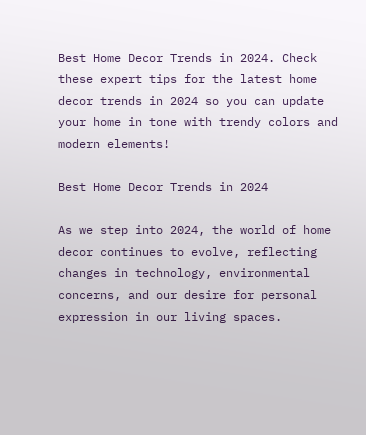Best Home Decor Trends in 2024. Check these expert tips for the latest home decor trends in 2024 so you can update your home in tone with trendy colors and modern elements!

Best Home Decor Trends in 2024

As we step into 2024, the world of home decor continues to evolve, reflecting changes in technology, environmental concerns, and our desire for personal expression in our living spaces.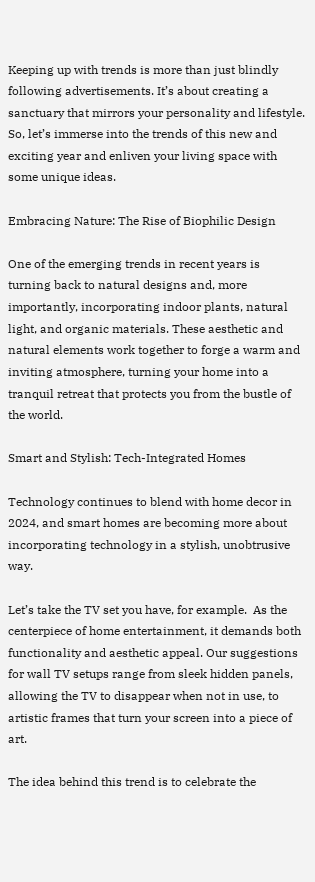Keeping up with trends is more than just blindly following advertisements. It’s about creating a sanctuary that mirrors your personality and lifestyle. So, let’s immerse into the trends of this new and exciting year and enliven your living space with some unique ideas.

Embracing Nature: The Rise of Biophilic Design

One of the emerging trends in recent years is turning back to natural designs and, more importantly, incorporating indoor plants, natural light, and organic materials. These aesthetic and natural elements work together to forge a warm and inviting atmosphere, turning your home into a tranquil retreat that protects you from the bustle of the world.

Smart and Stylish: Tech-Integrated Homes

Technology continues to blend with home decor in 2024, and smart homes are becoming more about incorporating technology in a stylish, unobtrusive way.

Let’s take the TV set you have, for example.  As the centerpiece of home entertainment, it demands both functionality and aesthetic appeal. Our suggestions for wall TV setups range from sleek hidden panels, allowing the TV to disappear when not in use, to artistic frames that turn your screen into a piece of art.

The idea behind this trend is to celebrate the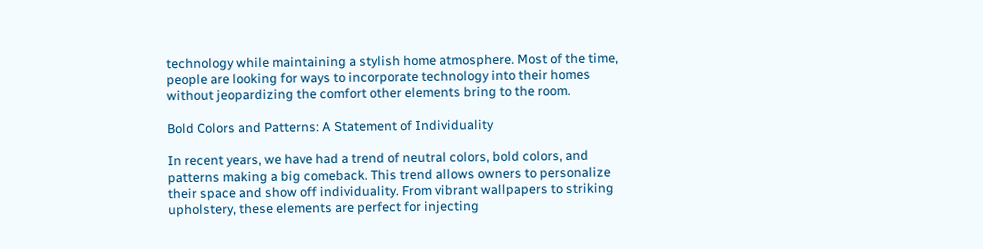technology while maintaining a stylish home atmosphere. Most of the time, people are looking for ways to incorporate technology into their homes without jeopardizing the comfort other elements bring to the room.

Bold Colors and Patterns: A Statement of Individuality

In recent years, we have had a trend of neutral colors, bold colors, and patterns making a big comeback. This trend allows owners to personalize their space and show off individuality. From vibrant wallpapers to striking upholstery, these elements are perfect for injecting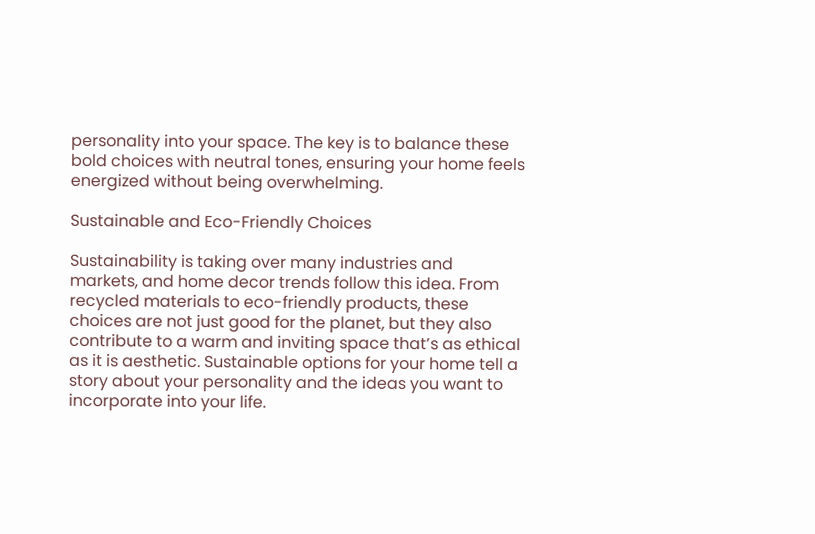personality into your space. The key is to balance these bold choices with neutral tones, ensuring your home feels energized without being overwhelming.

Sustainable and Eco-Friendly Choices

Sustainability is taking over many industries and markets, and home decor trends follow this idea. From recycled materials to eco-friendly products, these choices are not just good for the planet, but they also contribute to a warm and inviting space that’s as ethical as it is aesthetic. Sustainable options for your home tell a story about your personality and the ideas you want to incorporate into your life.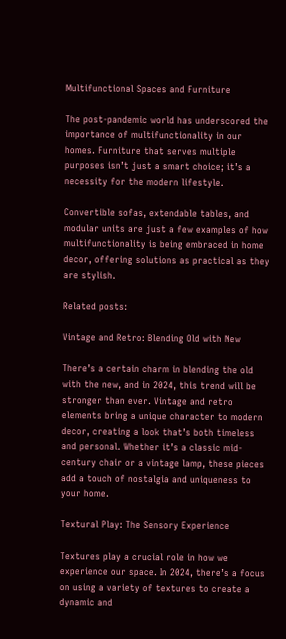Multifunctional Spaces and Furniture

The post-pandemic world has underscored the importance of multifunctionality in our homes. Furniture that serves multiple purposes isn’t just a smart choice; it’s a necessity for the modern lifestyle.

Convertible sofas, extendable tables, and modular units are just a few examples of how multifunctionality is being embraced in home decor, offering solutions as practical as they are stylish.

Related posts:

Vintage and Retro: Blending Old with New

There’s a certain charm in blending the old with the new, and in 2024, this trend will be stronger than ever. Vintage and retro elements bring a unique character to modern decor, creating a look that’s both timeless and personal. Whether it’s a classic mid-century chair or a vintage lamp, these pieces add a touch of nostalgia and uniqueness to your home.

Textural Play: The Sensory Experience

Textures play a crucial role in how we experience our space. In 2024, there’s a focus on using a variety of textures to create a dynamic and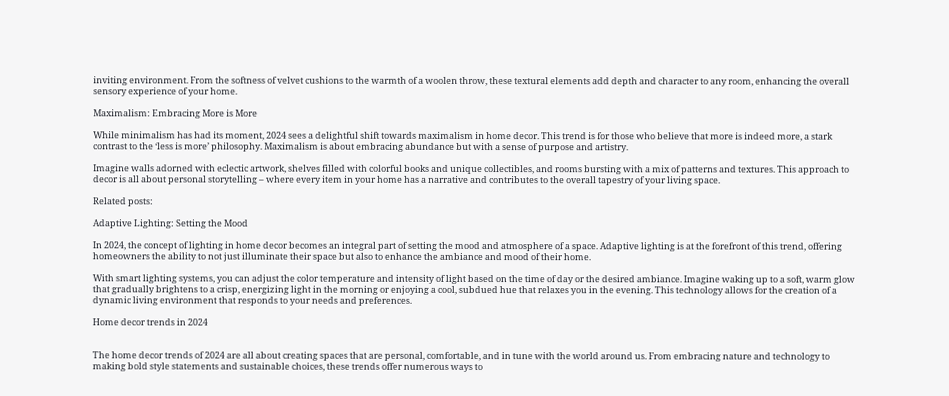inviting environment. From the softness of velvet cushions to the warmth of a woolen throw, these textural elements add depth and character to any room, enhancing the overall sensory experience of your home.

Maximalism: Embracing More is More

While minimalism has had its moment, 2024 sees a delightful shift towards maximalism in home decor. This trend is for those who believe that more is indeed more, a stark contrast to the ‘less is more’ philosophy. Maximalism is about embracing abundance but with a sense of purpose and artistry.

Imagine walls adorned with eclectic artwork, shelves filled with colorful books and unique collectibles, and rooms bursting with a mix of patterns and textures. This approach to decor is all about personal storytelling – where every item in your home has a narrative and contributes to the overall tapestry of your living space.

Related posts:

Adaptive Lighting: Setting the Mood

In 2024, the concept of lighting in home decor becomes an integral part of setting the mood and atmosphere of a space. Adaptive lighting is at the forefront of this trend, offering homeowners the ability to not just illuminate their space but also to enhance the ambiance and mood of their home.

With smart lighting systems, you can adjust the color temperature and intensity of light based on the time of day or the desired ambiance. Imagine waking up to a soft, warm glow that gradually brightens to a crisp, energizing light in the morning or enjoying a cool, subdued hue that relaxes you in the evening. This technology allows for the creation of a dynamic living environment that responds to your needs and preferences.

Home decor trends in 2024


The home decor trends of 2024 are all about creating spaces that are personal, comfortable, and in tune with the world around us. From embracing nature and technology to making bold style statements and sustainable choices, these trends offer numerous ways to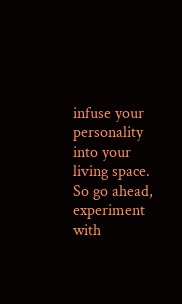infuse your personality into your living space. So go ahead, experiment with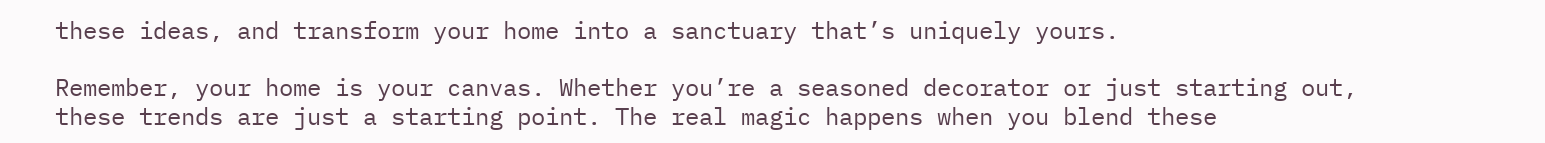these ideas, and transform your home into a sanctuary that’s uniquely yours.

Remember, your home is your canvas. Whether you’re a seasoned decorator or just starting out, these trends are just a starting point. The real magic happens when you blend these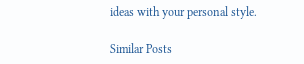ideas with your personal style.

Similar Posts